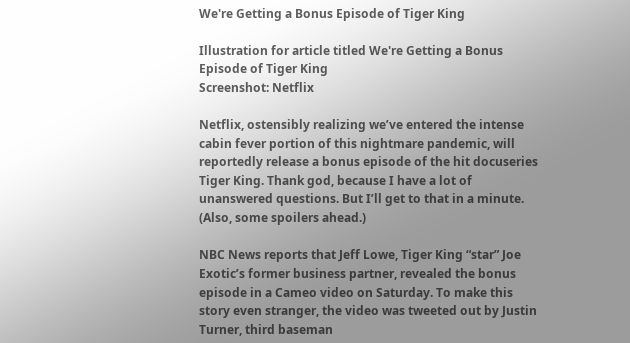We're Getting a Bonus Episode of Tiger King

Illustration for article titled We're Getting a Bonus Episode of Tiger King
Screenshot: Netflix

Netflix, ostensibly realizing we’ve entered the intense cabin fever portion of this nightmare pandemic, will reportedly release a bonus episode of the hit docuseries Tiger King. Thank god, because I have a lot of unanswered questions. But I’ll get to that in a minute. (Also, some spoilers ahead.)

NBC News reports that Jeff Lowe, Tiger King “star” Joe Exotic’s former business partner, revealed the bonus episode in a Cameo video on Saturday. To make this story even stranger, the video was tweeted out by Justin Turner, third baseman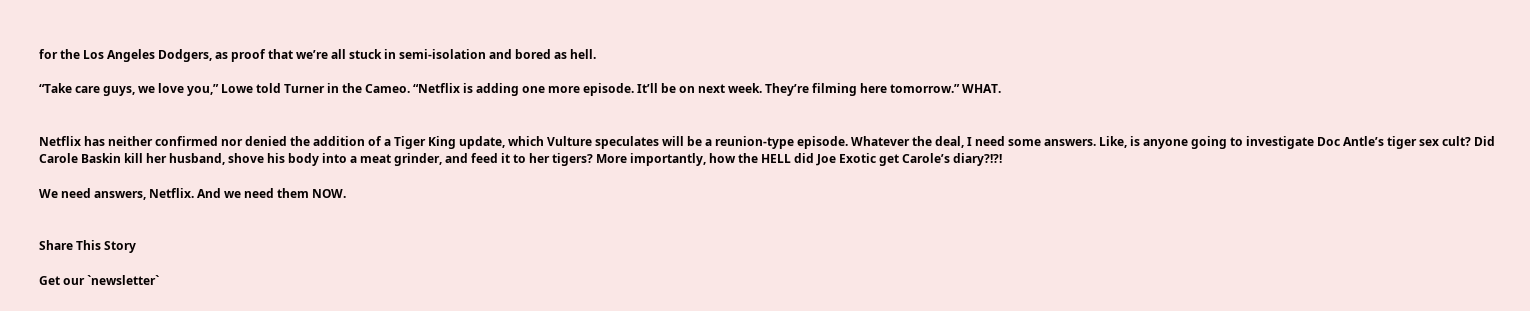for the Los Angeles Dodgers, as proof that we’re all stuck in semi-isolation and bored as hell.

“Take care guys, we love you,” Lowe told Turner in the Cameo. “Netflix is adding one more episode. It’ll be on next week. They’re filming here tomorrow.” WHAT.


Netflix has neither confirmed nor denied the addition of a Tiger King update, which Vulture speculates will be a reunion-type episode. Whatever the deal, I need some answers. Like, is anyone going to investigate Doc Antle’s tiger sex cult? Did Carole Baskin kill her husband, shove his body into a meat grinder, and feed it to her tigers? More importantly, how the HELL did Joe Exotic get Carole’s diary?!?!

We need answers, Netflix. And we need them NOW.


Share This Story

Get our `newsletter`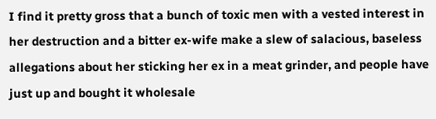I find it pretty gross that a bunch of toxic men with a vested interest in her destruction and a bitter ex-wife make a slew of salacious, baseless allegations about her sticking her ex in a meat grinder, and people have just up and bought it wholesale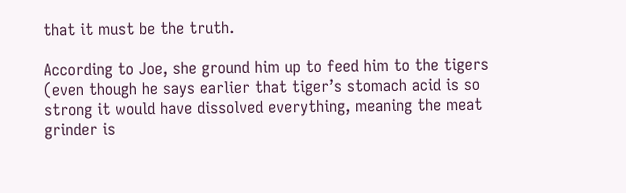that it must be the truth.

According to Joe, she ground him up to feed him to the tigers (even though he says earlier that tiger’s stomach acid is so strong it would have dissolved everything, meaning the meat grinder is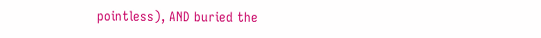pointless), AND buried the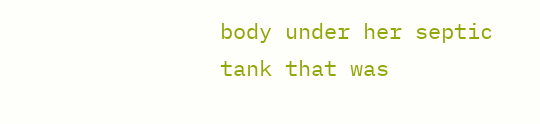body under her septic tank that was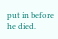put in before he died.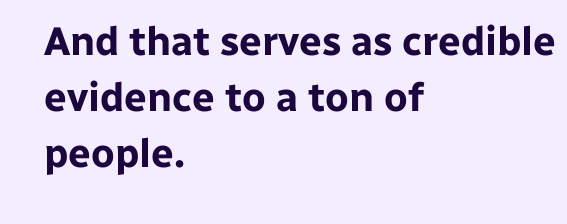And that serves as credible evidence to a ton of people.